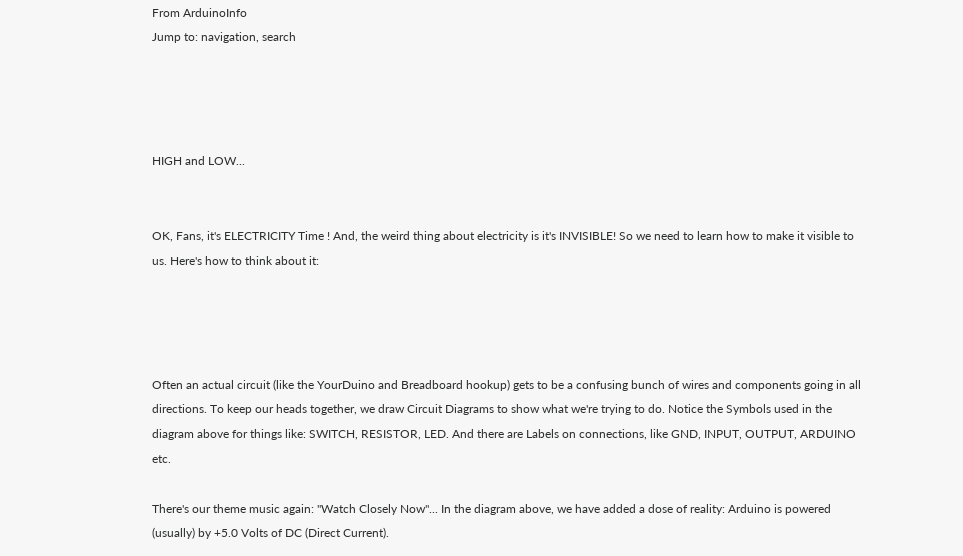From ArduinoInfo
Jump to: navigation, search




HIGH and LOW...


OK, Fans, it's ELECTRICITY Time ! And, the weird thing about electricity is it's INVISIBLE! So we need to learn how to make it visible to us. Here's how to think about it:




Often an actual circuit (like the YourDuino and Breadboard hookup) gets to be a confusing bunch of wires and components going in all directions. To keep our heads together, we draw Circuit Diagrams to show what we're trying to do. Notice the Symbols used in the diagram above for things like: SWITCH, RESISTOR, LED. And there are Labels on connections, like GND, INPUT, OUTPUT, ARDUINO etc.

There's our theme music again: "Watch Closely Now"... In the diagram above, we have added a dose of reality: Arduino is powered (usually) by +5.0 Volts of DC (Direct Current).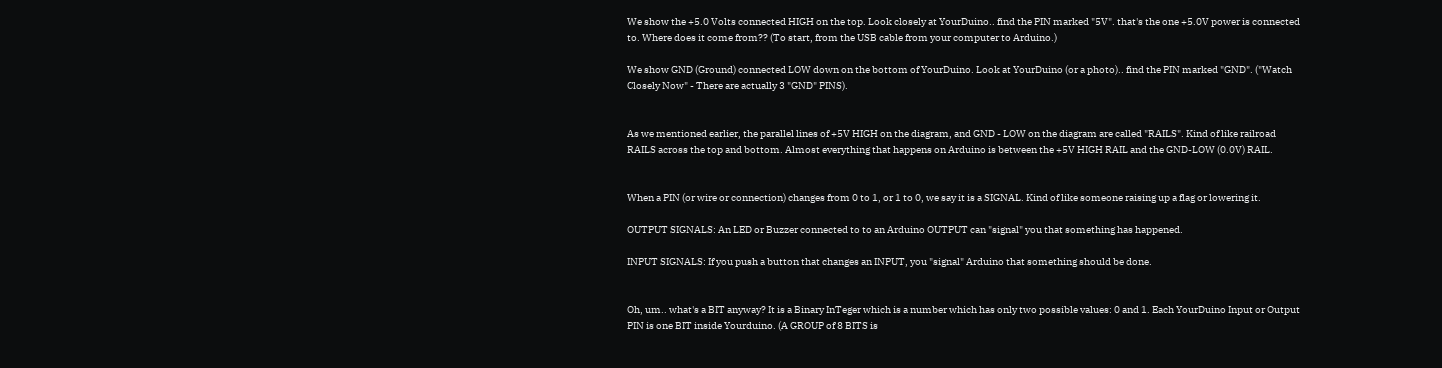We show the +5.0 Volts connected HIGH on the top. Look closely at YourDuino.. find the PIN marked "5V". that's the one +5.0V power is connected to. Where does it come from?? (To start, from the USB cable from your computer to Arduino.)

We show GND (Ground) connected LOW down on the bottom of YourDuino. Look at YourDuino (or a photo).. find the PIN marked "GND". ("Watch Closely Now" - There are actually 3 "GND" PINS).


As we mentioned earlier, the parallel lines of +5V HIGH on the diagram, and GND - LOW on the diagram are called "RAILS". Kind of like railroad RAILS across the top and bottom. Almost everything that happens on Arduino is between the +5V HIGH RAIL and the GND-LOW (0.0V) RAIL.


When a PIN (or wire or connection) changes from 0 to 1, or 1 to 0, we say it is a SIGNAL. Kind of like someone raising up a flag or lowering it.

OUTPUT SIGNALS: An LED or Buzzer connected to to an Arduino OUTPUT can "signal" you that something has happened.

INPUT SIGNALS: If you push a button that changes an INPUT, you "signal" Arduino that something should be done.


Oh, um.. what's a BIT anyway? It is a Binary InTeger which is a number which has only two possible values: 0 and 1. Each YourDuino Input or Output PIN is one BIT inside Yourduino. (A GROUP of 8 BITS is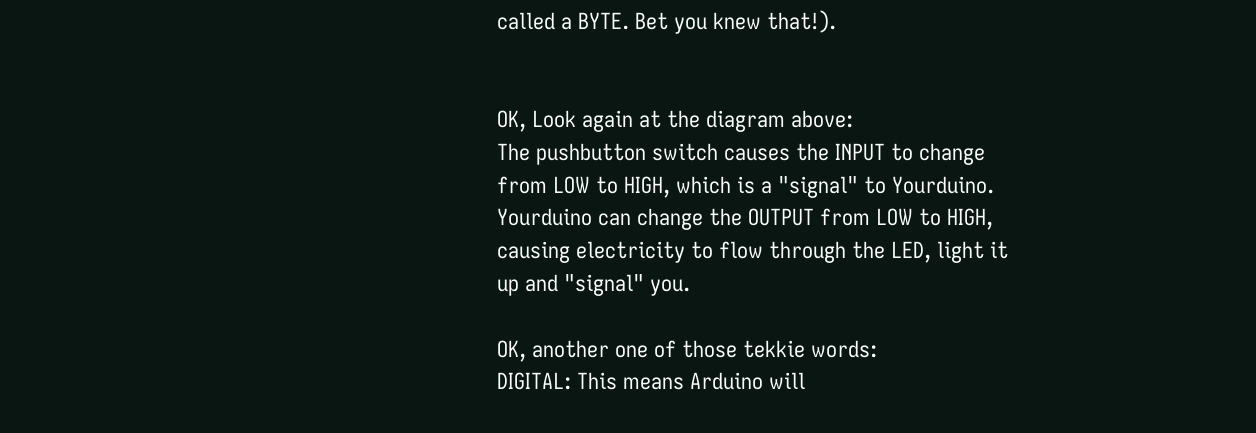called a BYTE. Bet you knew that!).


OK, Look again at the diagram above:
The pushbutton switch causes the INPUT to change from LOW to HIGH, which is a "signal" to Yourduino.
Yourduino can change the OUTPUT from LOW to HIGH, causing electricity to flow through the LED, light it up and "signal" you.

OK, another one of those tekkie words:
DIGITAL: This means Arduino will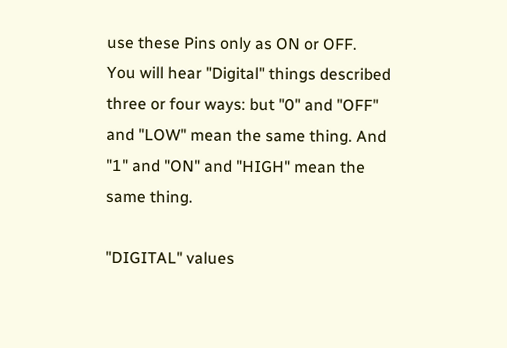use these Pins only as ON or OFF.
You will hear "Digital" things described three or four ways: but "0" and "OFF" and "LOW" mean the same thing. And "1" and "ON" and "HIGH" mean the same thing.

"DIGITAL" values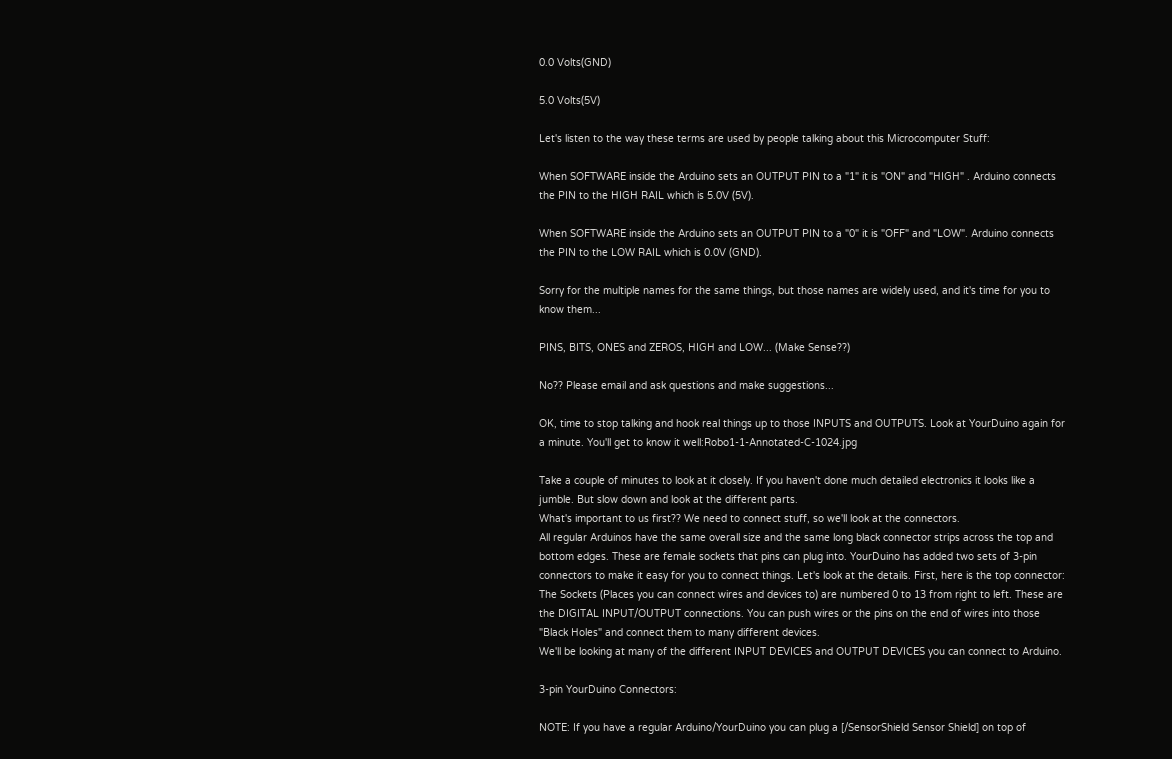0.0 Volts(GND)

5.0 Volts(5V)

Let's listen to the way these terms are used by people talking about this Microcomputer Stuff:

When SOFTWARE inside the Arduino sets an OUTPUT PIN to a "1" it is "ON" and "HIGH" . Arduino connects the PIN to the HIGH RAIL which is 5.0V (5V).

When SOFTWARE inside the Arduino sets an OUTPUT PIN to a "0" it is "OFF" and "LOW". Arduino connects the PIN to the LOW RAIL which is 0.0V (GND).

Sorry for the multiple names for the same things, but those names are widely used, and it's time for you to know them...

PINS, BITS, ONES and ZEROS, HIGH and LOW... (Make Sense??)

No?? Please email and ask questions and make suggestions...

OK, time to stop talking and hook real things up to those INPUTS and OUTPUTS. Look at YourDuino again for a minute. You'll get to know it well:Robo1-1-Annotated-C-1024.jpg

Take a couple of minutes to look at it closely. If you haven't done much detailed electronics it looks like a jumble. But slow down and look at the different parts.
What's important to us first?? We need to connect stuff, so we'll look at the connectors.
All regular Arduinos have the same overall size and the same long black connector strips across the top and bottom edges. These are female sockets that pins can plug into. YourDuino has added two sets of 3-pin connectors to make it easy for you to connect things. Let's look at the details. First, here is the top connector:
The Sockets (Places you can connect wires and devices to) are numbered 0 to 13 from right to left. These are the DIGITAL INPUT/OUTPUT connections. You can push wires or the pins on the end of wires into those "Black Holes" and connect them to many different devices.
We'll be looking at many of the different INPUT DEVICES and OUTPUT DEVICES you can connect to Arduino.

3-pin YourDuino Connectors:

NOTE: If you have a regular Arduino/YourDuino you can plug a [/SensorShield Sensor Shield] on top of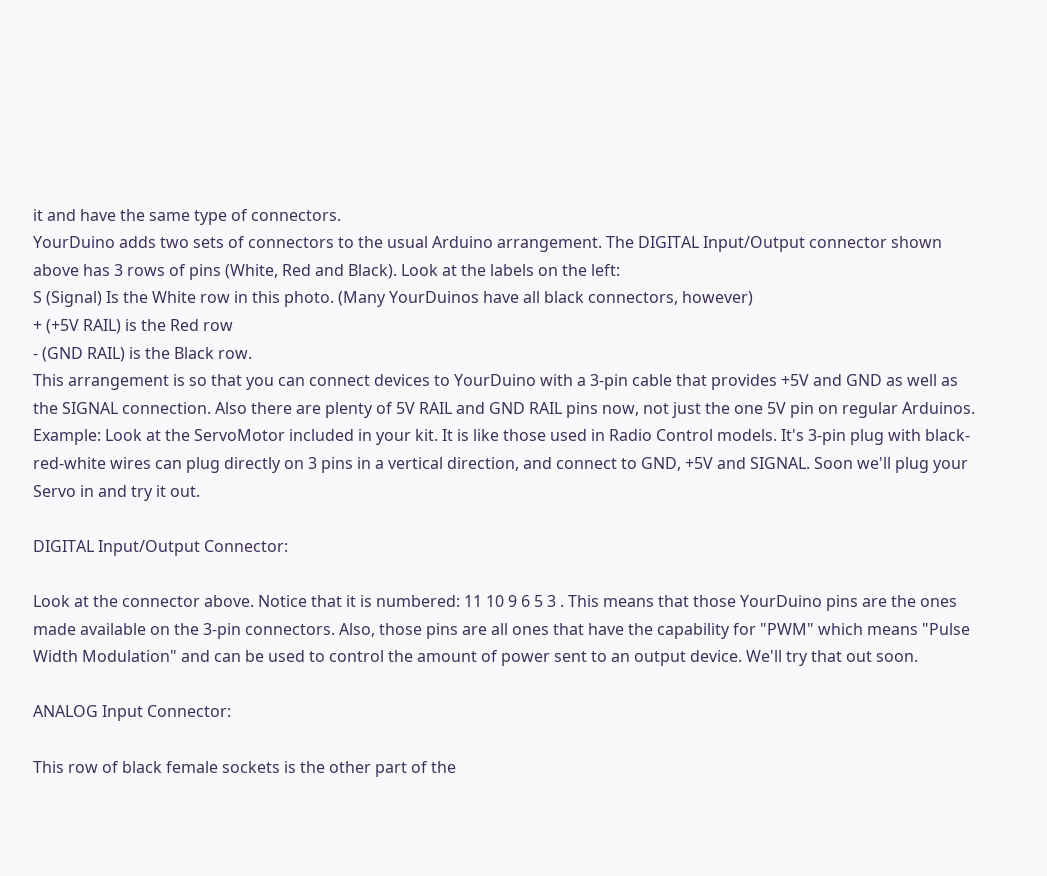it and have the same type of connectors.
YourDuino adds two sets of connectors to the usual Arduino arrangement. The DIGITAL Input/Output connector shown above has 3 rows of pins (White, Red and Black). Look at the labels on the left:
S (Signal) Is the White row in this photo. (Many YourDuinos have all black connectors, however)
+ (+5V RAIL) is the Red row
- (GND RAIL) is the Black row.
This arrangement is so that you can connect devices to YourDuino with a 3-pin cable that provides +5V and GND as well as the SIGNAL connection. Also there are plenty of 5V RAIL and GND RAIL pins now, not just the one 5V pin on regular Arduinos. Example: Look at the ServoMotor included in your kit. It is like those used in Radio Control models. It's 3-pin plug with black-red-white wires can plug directly on 3 pins in a vertical direction, and connect to GND, +5V and SIGNAL. Soon we'll plug your Servo in and try it out.

DIGITAL Input/Output Connector:

Look at the connector above. Notice that it is numbered: 11 10 9 6 5 3 . This means that those YourDuino pins are the ones made available on the 3-pin connectors. Also, those pins are all ones that have the capability for "PWM" which means "Pulse Width Modulation" and can be used to control the amount of power sent to an output device. We'll try that out soon.

ANALOG Input Connector:

This row of black female sockets is the other part of the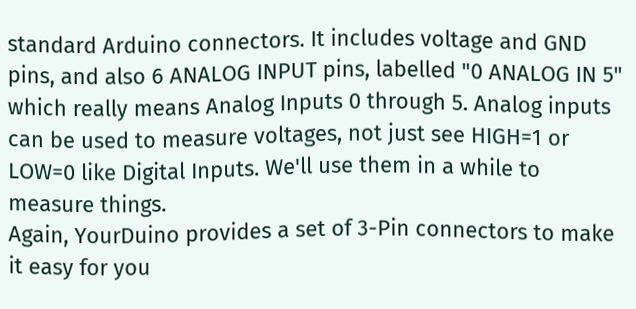standard Arduino connectors. It includes voltage and GND pins, and also 6 ANALOG INPUT pins, labelled "0 ANALOG IN 5" which really means Analog Inputs 0 through 5. Analog inputs can be used to measure voltages, not just see HIGH=1 or LOW=0 like Digital Inputs. We'll use them in a while to measure things.
Again, YourDuino provides a set of 3-Pin connectors to make it easy for you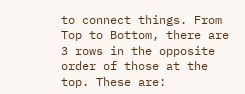to connect things. From Top to Bottom, there are 3 rows in the opposite order of those at the top. These are: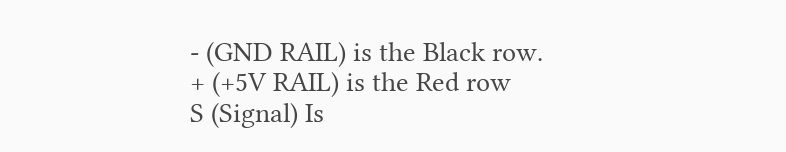- (GND RAIL) is the Black row.
+ (+5V RAIL) is the Red row
S (Signal) Is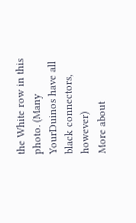the White row in this photo. (Many YourDuinos have all black connectors, however)
More about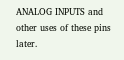ANALOG INPUTS and other uses of these pins later.